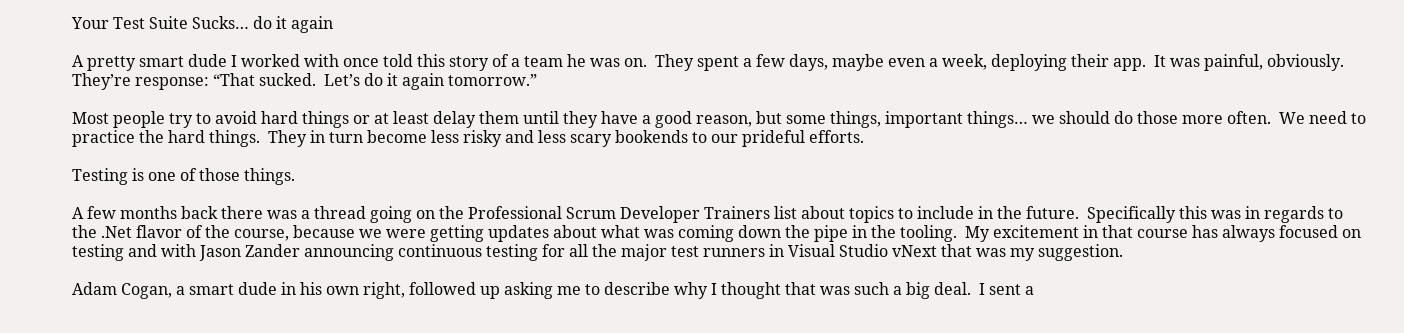Your Test Suite Sucks… do it again

A pretty smart dude I worked with once told this story of a team he was on.  They spent a few days, maybe even a week, deploying their app.  It was painful, obviously.  They’re response: “That sucked.  Let’s do it again tomorrow.”

Most people try to avoid hard things or at least delay them until they have a good reason, but some things, important things… we should do those more often.  We need to practice the hard things.  They in turn become less risky and less scary bookends to our prideful efforts.

Testing is one of those things.

A few months back there was a thread going on the Professional Scrum Developer Trainers list about topics to include in the future.  Specifically this was in regards to the .Net flavor of the course, because we were getting updates about what was coming down the pipe in the tooling.  My excitement in that course has always focused on testing and with Jason Zander announcing continuous testing for all the major test runners in Visual Studio vNext that was my suggestion.

Adam Cogan, a smart dude in his own right, followed up asking me to describe why I thought that was such a big deal.  I sent a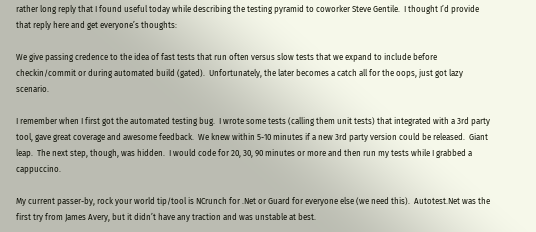rather long reply that I found useful today while describing the testing pyramid to coworker Steve Gentile.  I thought I’d provide that reply here and get everyone’s thoughts:

We give passing credence to the idea of fast tests that run often versus slow tests that we expand to include before checkin/commit or during automated build (gated).  Unfortunately, the later becomes a catch all for the oops, just got lazy scenario.

I remember when I first got the automated testing bug.  I wrote some tests (calling them unit tests) that integrated with a 3rd party tool, gave great coverage and awesome feedback.  We knew within 5-10 minutes if a new 3rd party version could be released.  Giant leap.  The next step, though, was hidden.  I would code for 20, 30, 90 minutes or more and then run my tests while I grabbed a cappuccino.

My current passer-by, rock your world tip/tool is NCrunch for .Net or Guard for everyone else (we need this).  Autotest.Net was the first try from James Avery, but it didn’t have any traction and was unstable at best.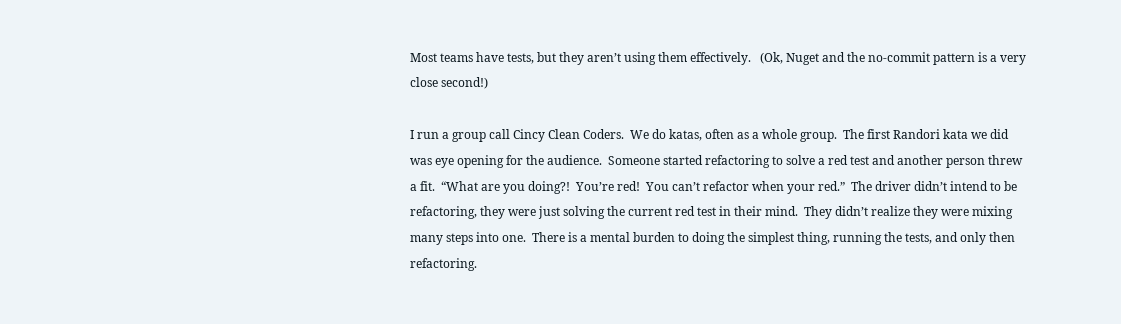Most teams have tests, but they aren’t using them effectively.   (Ok, Nuget and the no-commit pattern is a very close second!)

I run a group call Cincy Clean Coders.  We do katas, often as a whole group.  The first Randori kata we did was eye opening for the audience.  Someone started refactoring to solve a red test and another person threw a fit.  “What are you doing?!  You’re red!  You can’t refactor when your red.”  The driver didn’t intend to be refactoring, they were just solving the current red test in their mind.  They didn’t realize they were mixing many steps into one.  There is a mental burden to doing the simplest thing, running the tests, and only then refactoring.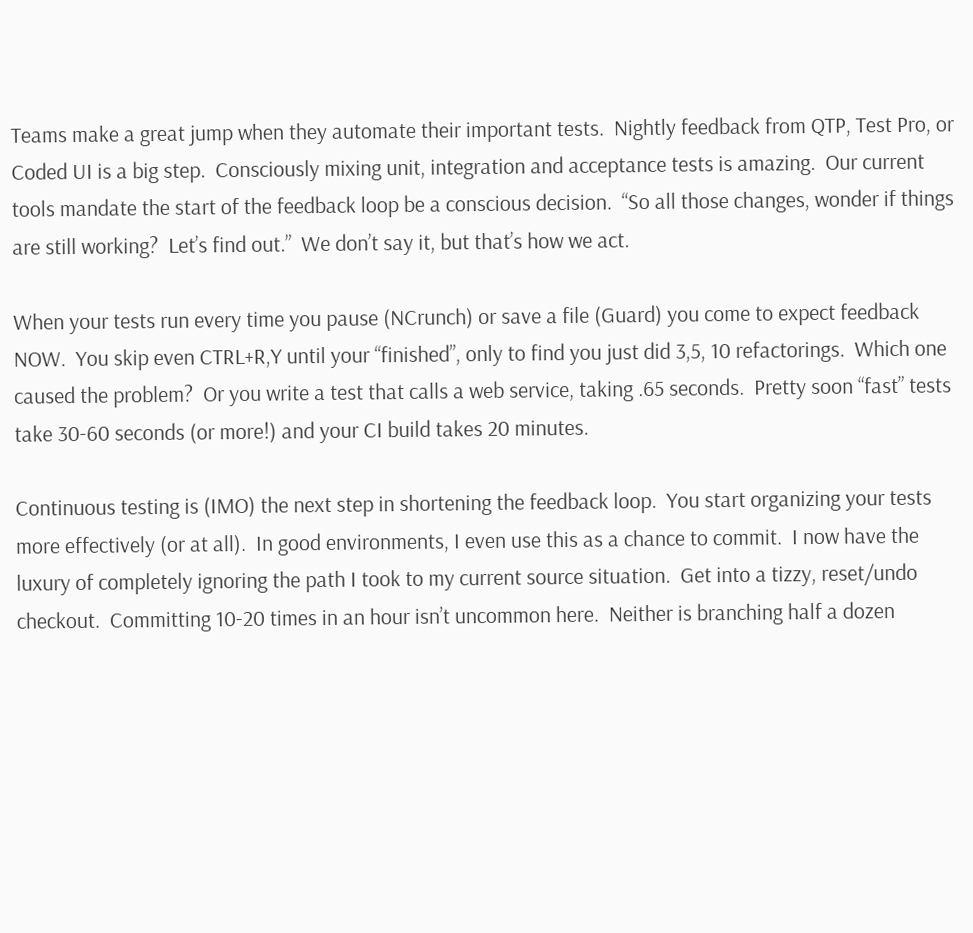Teams make a great jump when they automate their important tests.  Nightly feedback from QTP, Test Pro, or Coded UI is a big step.  Consciously mixing unit, integration and acceptance tests is amazing.  Our current tools mandate the start of the feedback loop be a conscious decision.  “So all those changes, wonder if things are still working?  Let’s find out.”  We don’t say it, but that’s how we act.

When your tests run every time you pause (NCrunch) or save a file (Guard) you come to expect feedback NOW.  You skip even CTRL+R,Y until your “finished”, only to find you just did 3,5, 10 refactorings.  Which one caused the problem?  Or you write a test that calls a web service, taking .65 seconds.  Pretty soon “fast” tests take 30-60 seconds (or more!) and your CI build takes 20 minutes.

Continuous testing is (IMO) the next step in shortening the feedback loop.  You start organizing your tests more effectively (or at all).  In good environments, I even use this as a chance to commit.  I now have the luxury of completely ignoring the path I took to my current source situation.  Get into a tizzy, reset/undo checkout.  Committing 10-20 times in an hour isn’t uncommon here.  Neither is branching half a dozen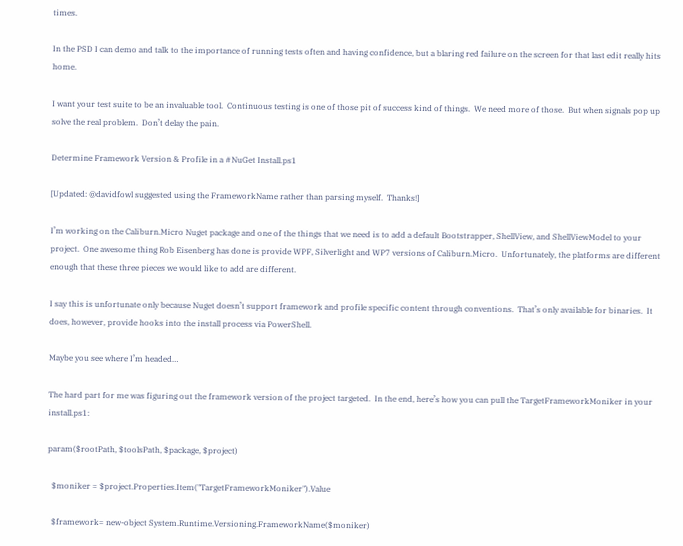times.

In the PSD I can demo and talk to the importance of running tests often and having confidence, but a blaring red failure on the screen for that last edit really hits home.

I want your test suite to be an invaluable tool.  Continuous testing is one of those pit of success kind of things.  We need more of those.  But when signals pop up solve the real problem.  Don’t delay the pain.

Determine Framework Version & Profile in a #NuGet Install.ps1

[Updated: @davidfowl suggested using the FrameworkName rather than parsing myself.  Thanks!]

I’m working on the Caliburn.Micro Nuget package and one of the things that we need is to add a default Bootstrapper, ShellView, and ShellViewModel to your project.  One awesome thing Rob Eisenberg has done is provide WPF, Silverlight and WP7 versions of Caliburn.Micro.  Unfortunately, the platforms are different enough that these three pieces we would like to add are different.

I say this is unfortunate only because Nuget doesn’t support framework and profile specific content through conventions.  That’s only available for binaries.  It does, however, provide hooks into the install process via PowerShell.

Maybe you see where I’m headed…

The hard part for me was figuring out the framework version of the project targeted.  In the end, here’s how you can pull the TargetFrameworkMoniker in your install.ps1:

param($rootPath, $toolsPath, $package, $project)

  $moniker = $project.Properties.Item("TargetFrameworkMoniker").Value

  $framework= new-object System.Runtime.Versioning.FrameworkName($moniker)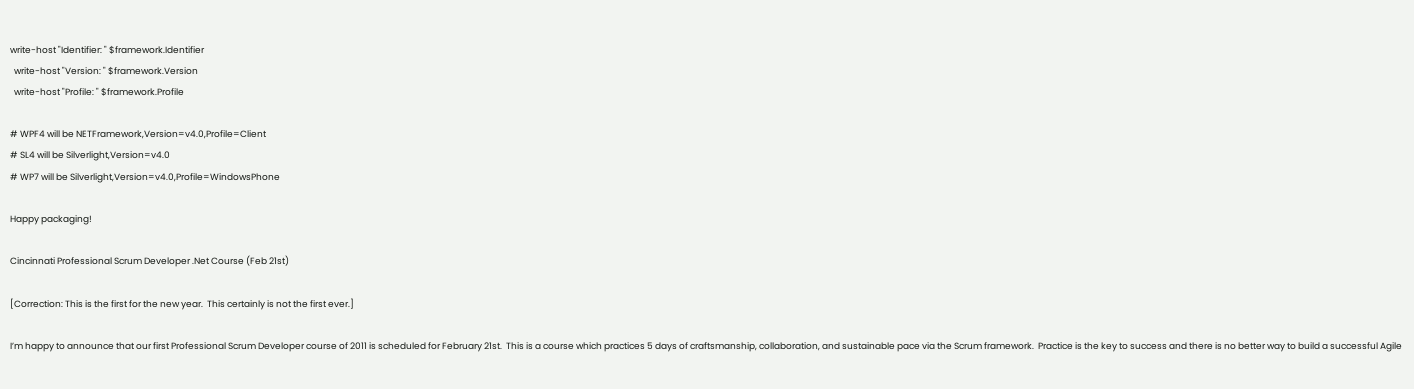write-host "Identifier: " $framework.Identifier
  write-host "Version: " $framework.Version
  write-host "Profile: " $framework.Profile

# WPF4 will be NETFramework,Version=v4.0,Profile=Client
# SL4 will be Silverlight,Version=v4.0
# WP7 will be Silverlight,Version=v4.0,Profile=WindowsPhone

Happy packaging!

Cincinnati Professional Scrum Developer .Net Course (Feb 21st)

[Correction: This is the first for the new year.  This certainly is not the first ever.]

I’m happy to announce that our first Professional Scrum Developer course of 2011 is scheduled for February 21st.  This is a course which practices 5 days of craftsmanship, collaboration, and sustainable pace via the Scrum framework.  Practice is the key to success and there is no better way to build a successful Agile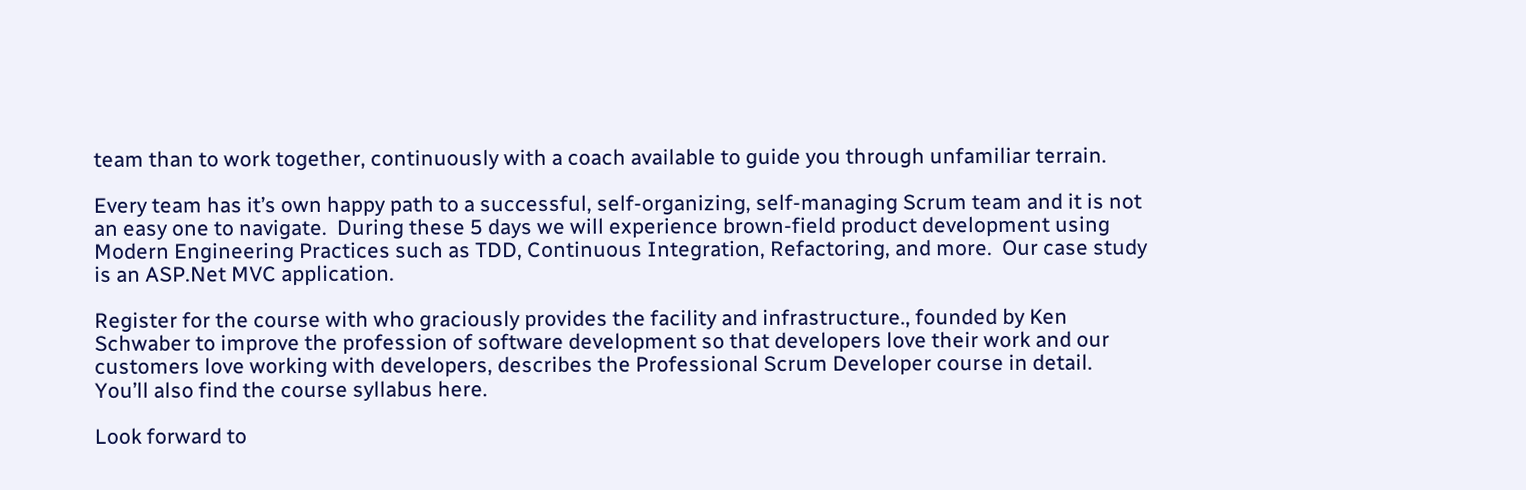team than to work together, continuously with a coach available to guide you through unfamiliar terrain.

Every team has it’s own happy path to a successful, self-organizing, self-managing Scrum team and it is not an easy one to navigate.  During these 5 days we will experience brown-field product development using Modern Engineering Practices such as TDD, Continuous Integration, Refactoring, and more.  Our case study is an ASP.Net MVC application.

Register for the course with who graciously provides the facility and infrastructure., founded by Ken Schwaber to improve the profession of software development so that developers love their work and our customers love working with developers, describes the Professional Scrum Developer course in detail.  You’ll also find the course syllabus here.

Look forward to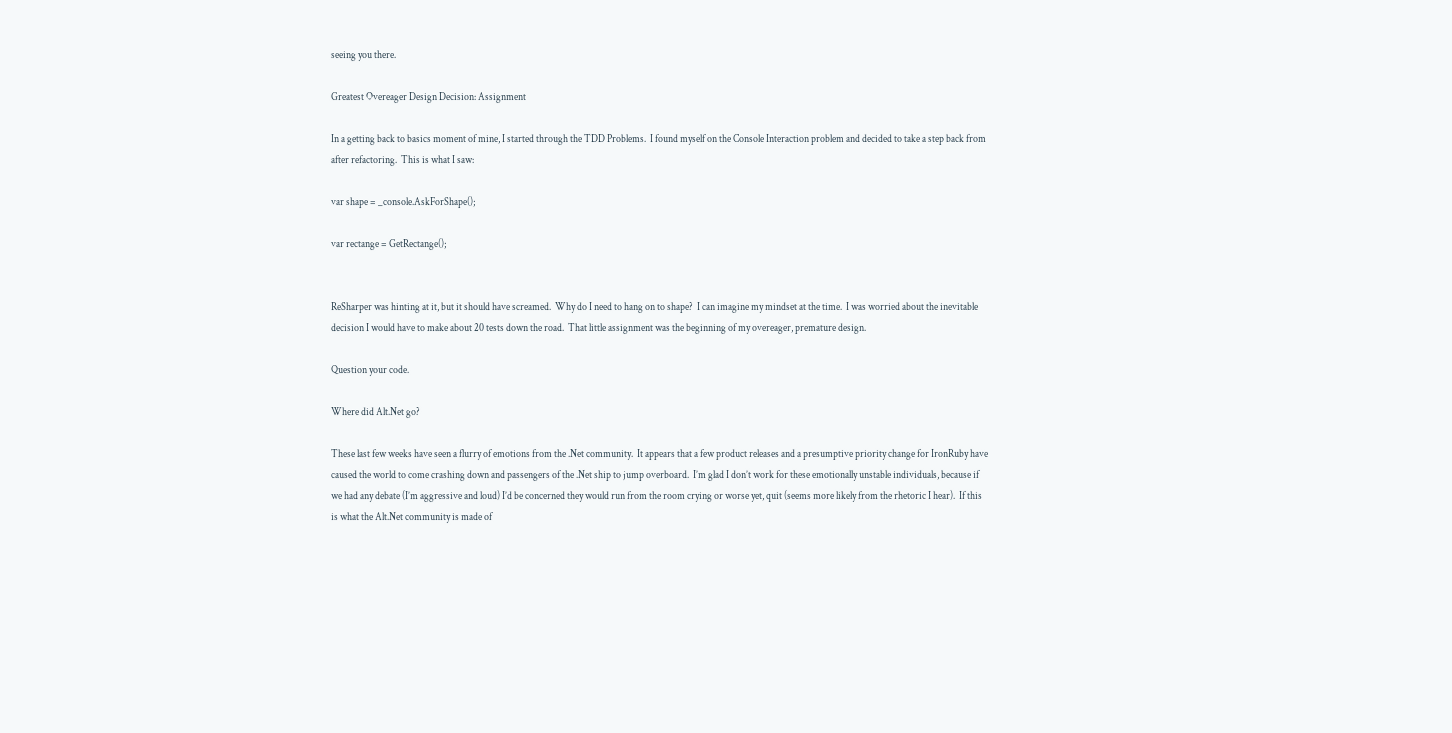seeing you there.

Greatest Overeager Design Decision: Assignment

In a getting back to basics moment of mine, I started through the TDD Problems.  I found myself on the Console Interaction problem and decided to take a step back from after refactoring.  This is what I saw:

var shape = _console.AskForShape();

var rectange = GetRectange();


ReSharper was hinting at it, but it should have screamed.  Why do I need to hang on to shape?  I can imagine my mindset at the time.  I was worried about the inevitable decision I would have to make about 20 tests down the road.  That little assignment was the beginning of my overeager, premature design.

Question your code.

Where did Alt.Net go?

These last few weeks have seen a flurry of emotions from the .Net community.  It appears that a few product releases and a presumptive priority change for IronRuby have caused the world to come crashing down and passengers of the .Net ship to jump overboard.  I’m glad I don’t work for these emotionally unstable individuals, because if we had any debate (I’m aggressive and loud) I’d be concerned they would run from the room crying or worse yet, quit (seems more likely from the rhetoric I hear).  If this is what the Alt.Net community is made of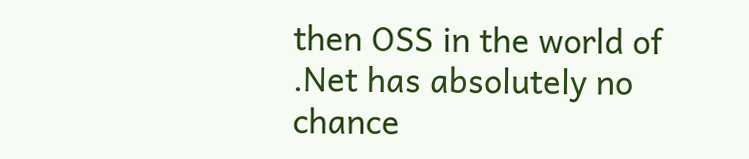then OSS in the world of .Net has absolutely no chance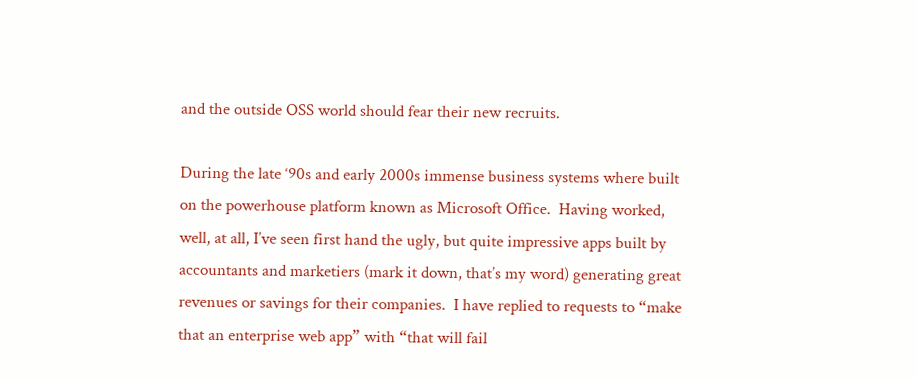and the outside OSS world should fear their new recruits.

During the late ‘90s and early 2000s immense business systems where built on the powerhouse platform known as Microsoft Office.  Having worked, well, at all, I’ve seen first hand the ugly, but quite impressive apps built by accountants and marketiers (mark it down, that’s my word) generating great revenues or savings for their companies.  I have replied to requests to “make that an enterprise web app” with “that will fail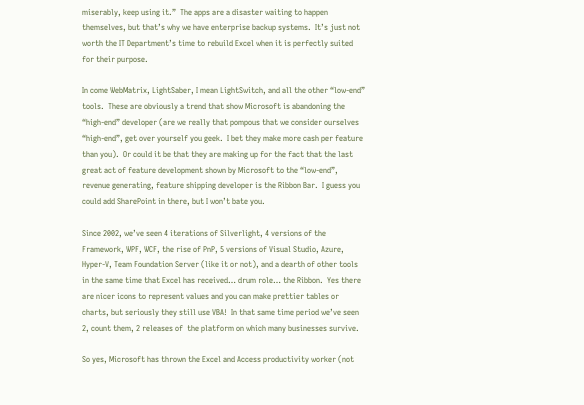miserably, keep using it.”  The apps are a disaster waiting to happen themselves, but that’s why we have enterprise backup systems.  It’s just not worth the IT Department’s time to rebuild Excel when it is perfectly suited for their purpose.

In come WebMatrix, LightSaber, I mean LightSwitch, and all the other “low-end” tools.  These are obviously a trend that show Microsoft is abandoning the “high-end” developer (are we really that pompous that we consider ourselves “high-end”, get over yourself you geek.  I bet they make more cash per feature than you).  Or could it be that they are making up for the fact that the last great act of feature development shown by Microsoft to the “low-end”, revenue generating, feature shipping developer is the Ribbon Bar.  I guess you could add SharePoint in there, but I won’t bate you.

Since 2002, we’ve seen 4 iterations of Silverlight, 4 versions of the Framework, WPF, WCF, the rise of PnP, 5 versions of Visual Studio, Azure, Hyper-V, Team Foundation Server (like it or not), and a dearth of other tools in the same time that Excel has received… drum role… the Ribbon.  Yes there are nicer icons to represent values and you can make prettier tables or charts, but seriously they still use VBA!  In that same time period we’ve seen 2, count them, 2 releases of  the platform on which many businesses survive.

So yes, Microsoft has thrown the Excel and Access productivity worker (not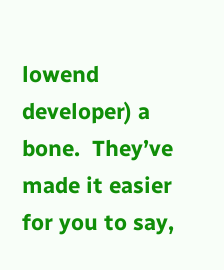lowend developer) a bone.  They’ve made it easier for you to say,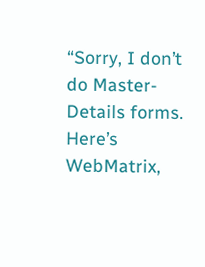“Sorry, I don’t do Master-Details forms.  Here’s WebMatrix,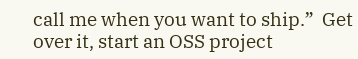call me when you want to ship.”  Get over it, start an OSS project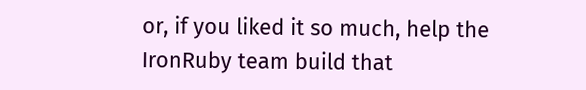or, if you liked it so much, help the IronRuby team build that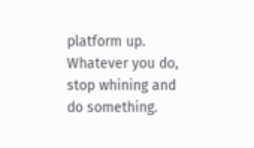platform up.  Whatever you do, stop whining and do something.